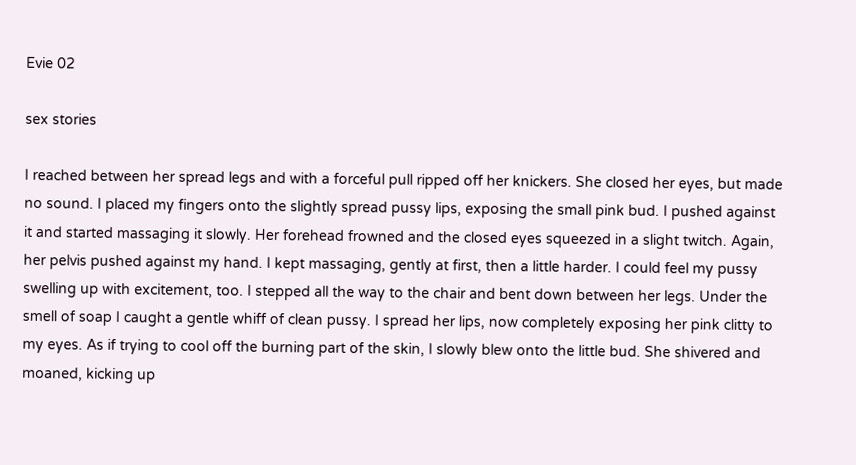Evie 02

sex stories

I reached between her spread legs and with a forceful pull ripped off her knickers. She closed her eyes, but made no sound. I placed my fingers onto the slightly spread pussy lips, exposing the small pink bud. I pushed against it and started massaging it slowly. Her forehead frowned and the closed eyes squeezed in a slight twitch. Again, her pelvis pushed against my hand. I kept massaging, gently at first, then a little harder. I could feel my pussy swelling up with excitement, too. I stepped all the way to the chair and bent down between her legs. Under the smell of soap I caught a gentle whiff of clean pussy. I spread her lips, now completely exposing her pink clitty to my eyes. As if trying to cool off the burning part of the skin, I slowly blew onto the little bud. She shivered and moaned, kicking up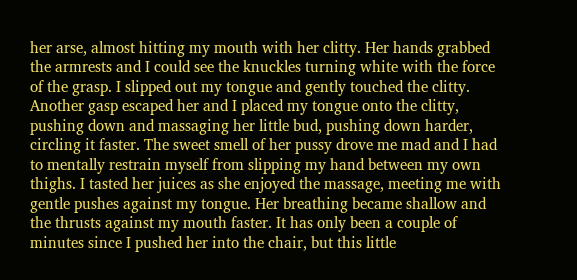her arse, almost hitting my mouth with her clitty. Her hands grabbed the armrests and I could see the knuckles turning white with the force of the grasp. I slipped out my tongue and gently touched the clitty. Another gasp escaped her and I placed my tongue onto the clitty, pushing down and massaging her little bud, pushing down harder, circling it faster. The sweet smell of her pussy drove me mad and I had to mentally restrain myself from slipping my hand between my own thighs. I tasted her juices as she enjoyed the massage, meeting me with gentle pushes against my tongue. Her breathing became shallow and the thrusts against my mouth faster. It has only been a couple of minutes since I pushed her into the chair, but this little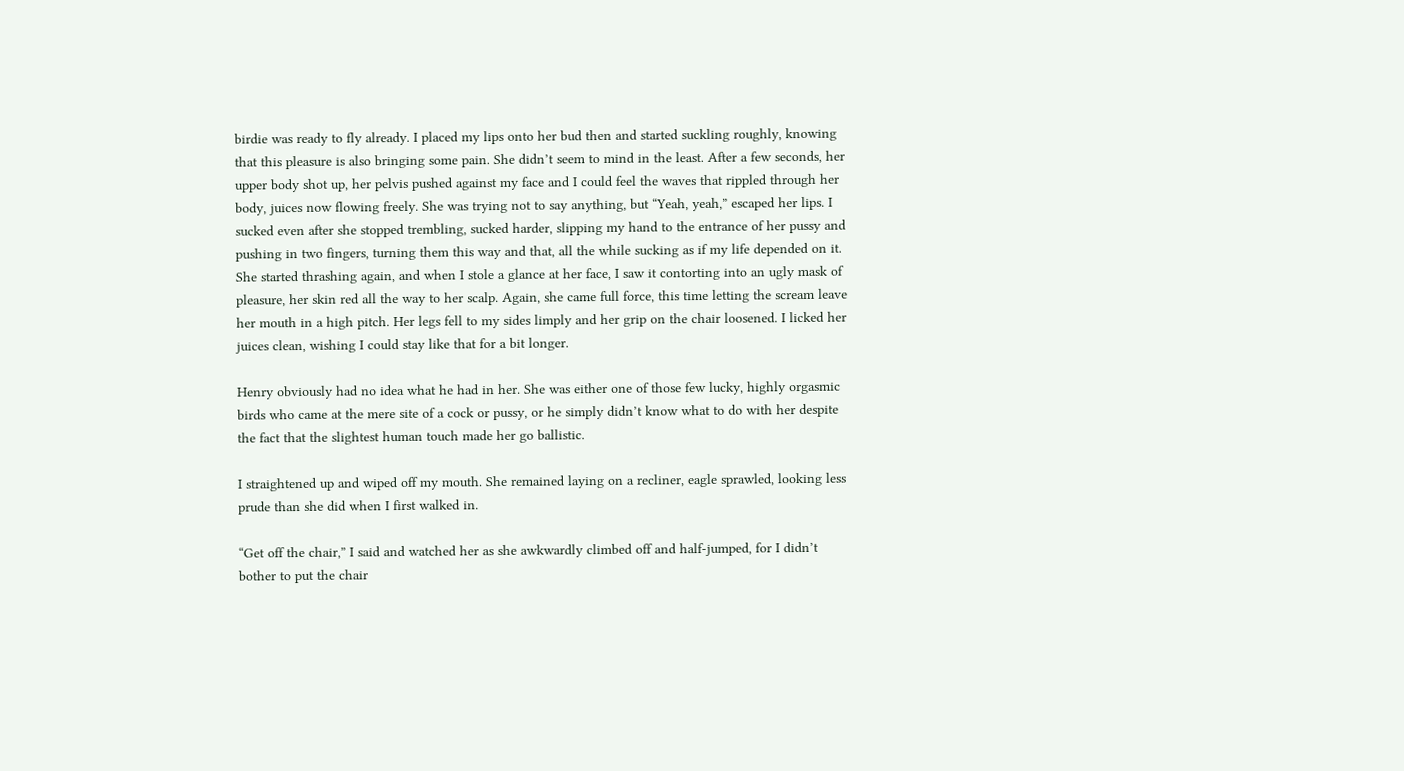birdie was ready to fly already. I placed my lips onto her bud then and started suckling roughly, knowing that this pleasure is also bringing some pain. She didn’t seem to mind in the least. After a few seconds, her upper body shot up, her pelvis pushed against my face and I could feel the waves that rippled through her body, juices now flowing freely. She was trying not to say anything, but “Yeah, yeah,” escaped her lips. I sucked even after she stopped trembling, sucked harder, slipping my hand to the entrance of her pussy and pushing in two fingers, turning them this way and that, all the while sucking as if my life depended on it. She started thrashing again, and when I stole a glance at her face, I saw it contorting into an ugly mask of pleasure, her skin red all the way to her scalp. Again, she came full force, this time letting the scream leave her mouth in a high pitch. Her legs fell to my sides limply and her grip on the chair loosened. I licked her juices clean, wishing I could stay like that for a bit longer.

Henry obviously had no idea what he had in her. She was either one of those few lucky, highly orgasmic birds who came at the mere site of a cock or pussy, or he simply didn’t know what to do with her despite the fact that the slightest human touch made her go ballistic.

I straightened up and wiped off my mouth. She remained laying on a recliner, eagle sprawled, looking less prude than she did when I first walked in.

“Get off the chair,” I said and watched her as she awkwardly climbed off and half-jumped, for I didn’t bother to put the chair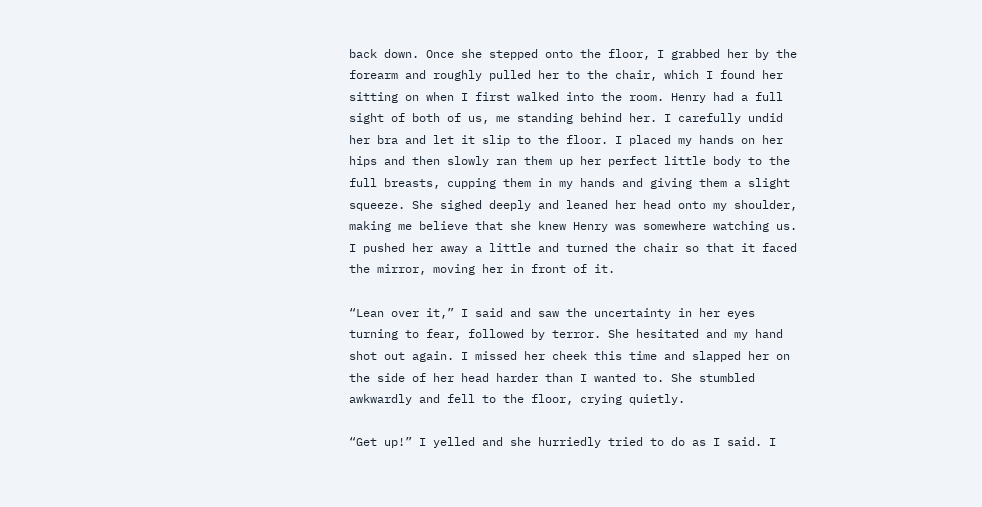back down. Once she stepped onto the floor, I grabbed her by the forearm and roughly pulled her to the chair, which I found her sitting on when I first walked into the room. Henry had a full sight of both of us, me standing behind her. I carefully undid her bra and let it slip to the floor. I placed my hands on her hips and then slowly ran them up her perfect little body to the full breasts, cupping them in my hands and giving them a slight squeeze. She sighed deeply and leaned her head onto my shoulder, making me believe that she knew Henry was somewhere watching us. I pushed her away a little and turned the chair so that it faced the mirror, moving her in front of it.

“Lean over it,” I said and saw the uncertainty in her eyes turning to fear, followed by terror. She hesitated and my hand shot out again. I missed her cheek this time and slapped her on the side of her head harder than I wanted to. She stumbled awkwardly and fell to the floor, crying quietly.

“Get up!” I yelled and she hurriedly tried to do as I said. I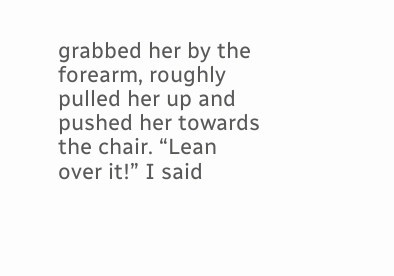grabbed her by the forearm, roughly pulled her up and pushed her towards the chair. “Lean over it!” I said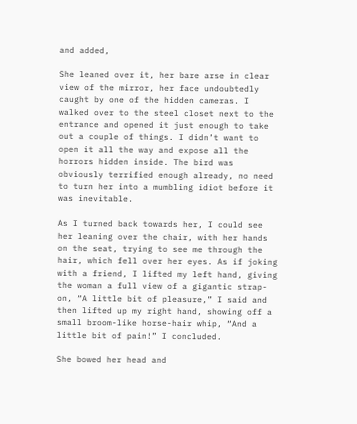and added,

She leaned over it, her bare arse in clear view of the mirror, her face undoubtedly caught by one of the hidden cameras. I walked over to the steel closet next to the entrance and opened it just enough to take out a couple of things. I didn’t want to open it all the way and expose all the horrors hidden inside. The bird was obviously terrified enough already, no need to turn her into a mumbling idiot before it was inevitable.

As I turned back towards her, I could see her leaning over the chair, with her hands on the seat, trying to see me through the hair, which fell over her eyes. As if joking with a friend, I lifted my left hand, giving the woman a full view of a gigantic strap-on, “A little bit of pleasure,” I said and then lifted up my right hand, showing off a small broom-like horse-hair whip, “And a little bit of pain!” I concluded.

She bowed her head and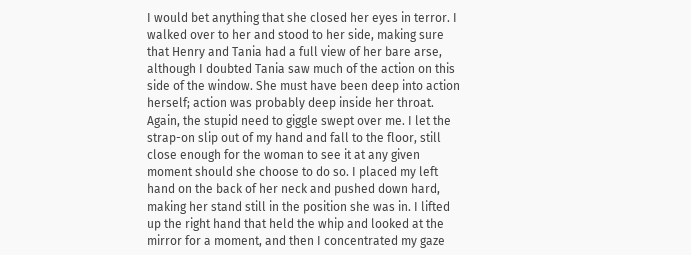I would bet anything that she closed her eyes in terror. I walked over to her and stood to her side, making sure that Henry and Tania had a full view of her bare arse, although I doubted Tania saw much of the action on this side of the window. She must have been deep into action herself; action was probably deep inside her throat. Again, the stupid need to giggle swept over me. I let the strap-on slip out of my hand and fall to the floor, still close enough for the woman to see it at any given moment should she choose to do so. I placed my left hand on the back of her neck and pushed down hard, making her stand still in the position she was in. I lifted up the right hand that held the whip and looked at the mirror for a moment, and then I concentrated my gaze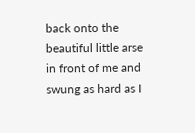back onto the beautiful little arse in front of me and swung as hard as I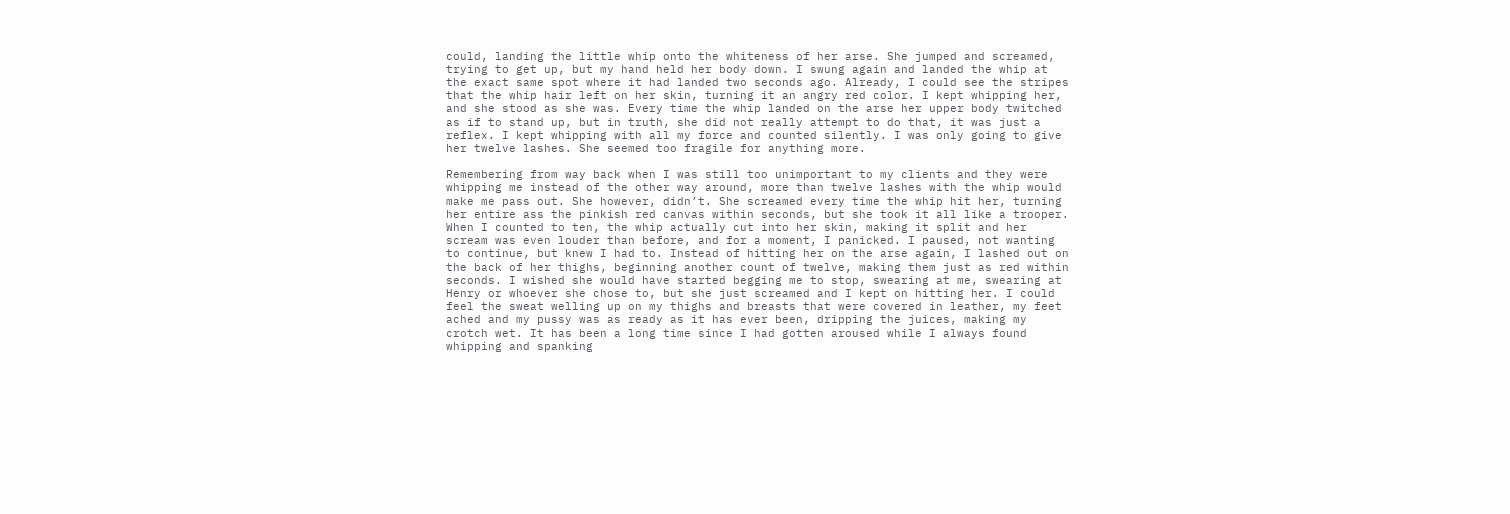could, landing the little whip onto the whiteness of her arse. She jumped and screamed, trying to get up, but my hand held her body down. I swung again and landed the whip at the exact same spot where it had landed two seconds ago. Already, I could see the stripes that the whip hair left on her skin, turning it an angry red color. I kept whipping her, and she stood as she was. Every time the whip landed on the arse her upper body twitched as if to stand up, but in truth, she did not really attempt to do that, it was just a reflex. I kept whipping with all my force and counted silently. I was only going to give her twelve lashes. She seemed too fragile for anything more.

Remembering from way back when I was still too unimportant to my clients and they were whipping me instead of the other way around, more than twelve lashes with the whip would make me pass out. She however, didn’t. She screamed every time the whip hit her, turning her entire ass the pinkish red canvas within seconds, but she took it all like a trooper. When I counted to ten, the whip actually cut into her skin, making it split and her scream was even louder than before, and for a moment, I panicked. I paused, not wanting to continue, but knew I had to. Instead of hitting her on the arse again, I lashed out on the back of her thighs, beginning another count of twelve, making them just as red within seconds. I wished she would have started begging me to stop, swearing at me, swearing at Henry or whoever she chose to, but she just screamed and I kept on hitting her. I could feel the sweat welling up on my thighs and breasts that were covered in leather, my feet ached and my pussy was as ready as it has ever been, dripping the juices, making my crotch wet. It has been a long time since I had gotten aroused while I always found whipping and spanking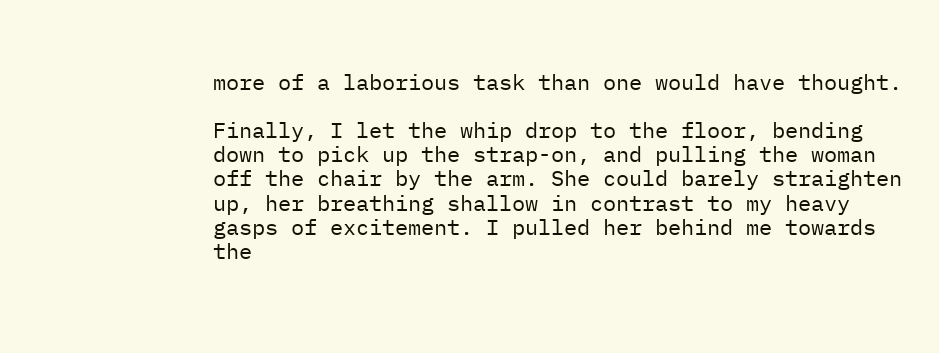more of a laborious task than one would have thought.

Finally, I let the whip drop to the floor, bending down to pick up the strap-on, and pulling the woman off the chair by the arm. She could barely straighten up, her breathing shallow in contrast to my heavy gasps of excitement. I pulled her behind me towards the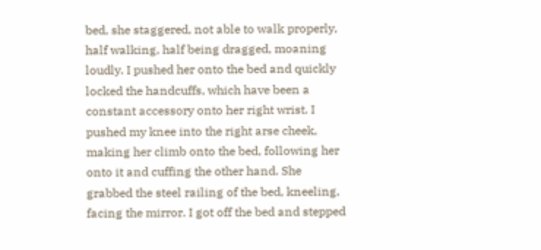bed, she staggered, not able to walk properly, half walking, half being dragged, moaning loudly. I pushed her onto the bed and quickly locked the handcuffs, which have been a constant accessory onto her right wrist. I pushed my knee into the right arse cheek, making her climb onto the bed, following her onto it and cuffing the other hand. She grabbed the steel railing of the bed, kneeling, facing the mirror. I got off the bed and stepped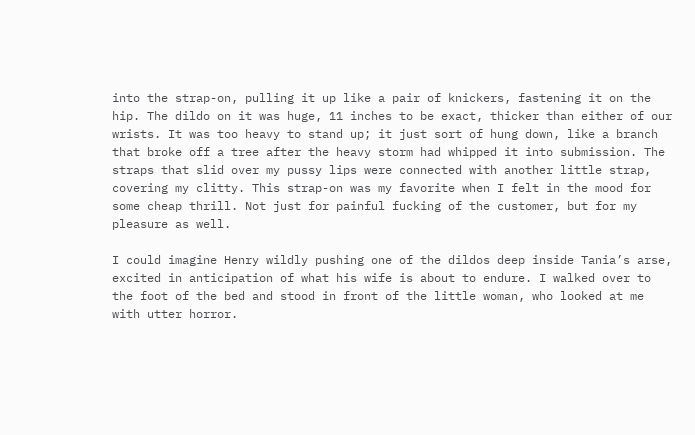into the strap-on, pulling it up like a pair of knickers, fastening it on the hip. The dildo on it was huge, 11 inches to be exact, thicker than either of our wrists. It was too heavy to stand up; it just sort of hung down, like a branch that broke off a tree after the heavy storm had whipped it into submission. The straps that slid over my pussy lips were connected with another little strap, covering my clitty. This strap-on was my favorite when I felt in the mood for some cheap thrill. Not just for painful fucking of the customer, but for my pleasure as well.

I could imagine Henry wildly pushing one of the dildos deep inside Tania’s arse, excited in anticipation of what his wife is about to endure. I walked over to the foot of the bed and stood in front of the little woman, who looked at me with utter horror.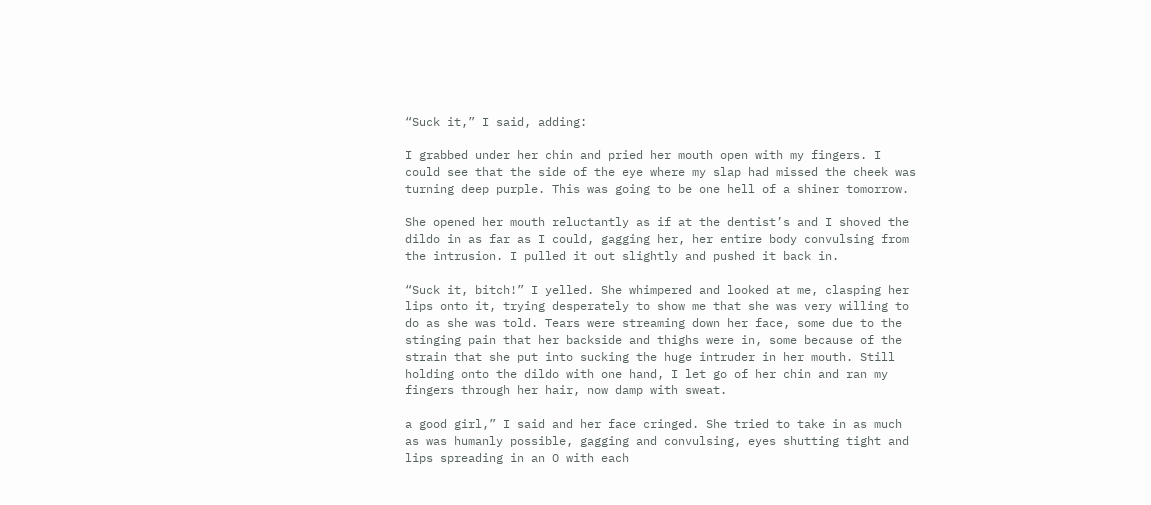“Suck it,” I said, adding:

I grabbed under her chin and pried her mouth open with my fingers. I could see that the side of the eye where my slap had missed the cheek was turning deep purple. This was going to be one hell of a shiner tomorrow.

She opened her mouth reluctantly as if at the dentist’s and I shoved the dildo in as far as I could, gagging her, her entire body convulsing from the intrusion. I pulled it out slightly and pushed it back in.

“Suck it, bitch!” I yelled. She whimpered and looked at me, clasping her lips onto it, trying desperately to show me that she was very willing to do as she was told. Tears were streaming down her face, some due to the stinging pain that her backside and thighs were in, some because of the strain that she put into sucking the huge intruder in her mouth. Still holding onto the dildo with one hand, I let go of her chin and ran my fingers through her hair, now damp with sweat.

a good girl,” I said and her face cringed. She tried to take in as much as was humanly possible, gagging and convulsing, eyes shutting tight and lips spreading in an O with each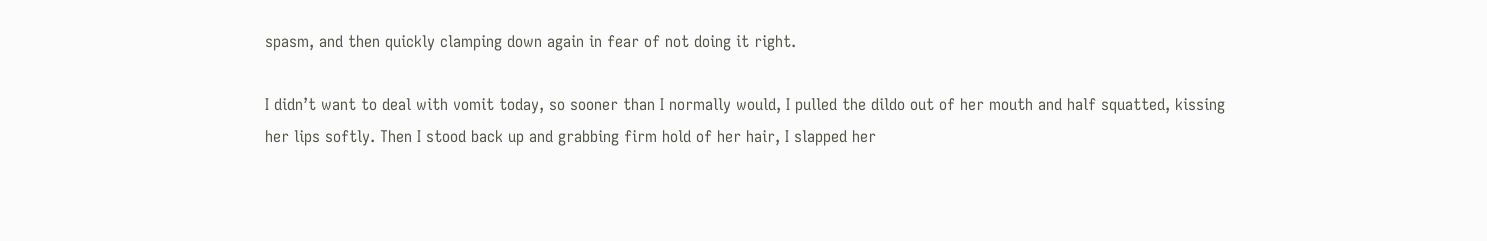spasm, and then quickly clamping down again in fear of not doing it right.

I didn’t want to deal with vomit today, so sooner than I normally would, I pulled the dildo out of her mouth and half squatted, kissing her lips softly. Then I stood back up and grabbing firm hold of her hair, I slapped her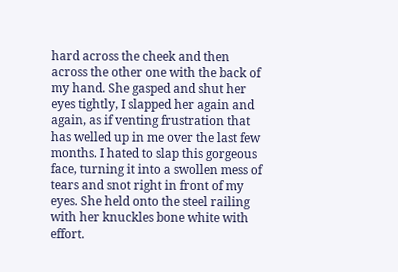hard across the cheek and then across the other one with the back of my hand. She gasped and shut her eyes tightly, I slapped her again and again, as if venting frustration that has welled up in me over the last few months. I hated to slap this gorgeous face, turning it into a swollen mess of tears and snot right in front of my eyes. She held onto the steel railing with her knuckles bone white with effort.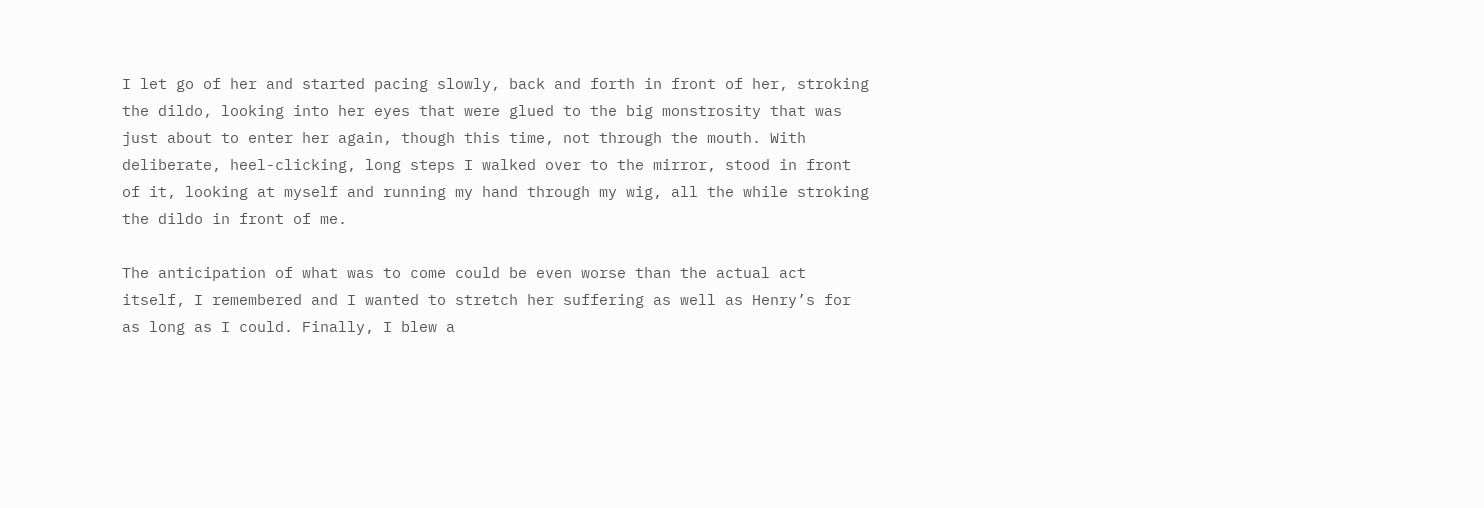I let go of her and started pacing slowly, back and forth in front of her, stroking the dildo, looking into her eyes that were glued to the big monstrosity that was just about to enter her again, though this time, not through the mouth. With deliberate, heel-clicking, long steps I walked over to the mirror, stood in front of it, looking at myself and running my hand through my wig, all the while stroking the dildo in front of me.

The anticipation of what was to come could be even worse than the actual act itself, I remembered and I wanted to stretch her suffering as well as Henry’s for as long as I could. Finally, I blew a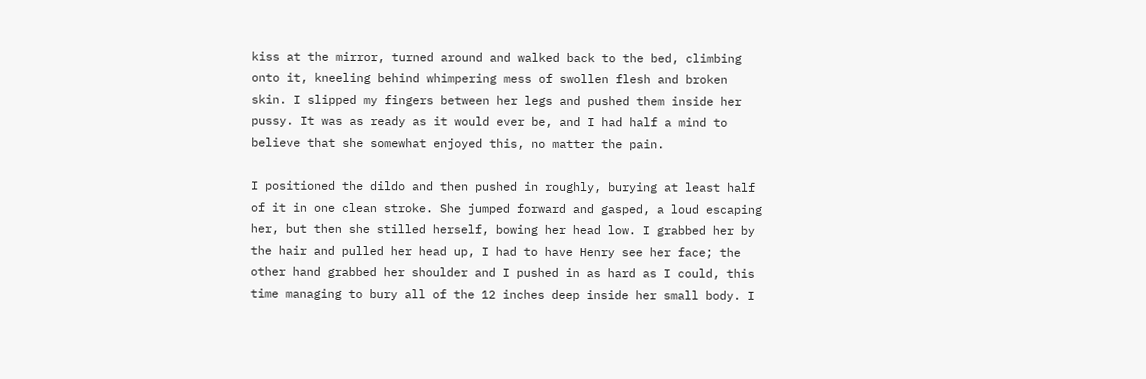kiss at the mirror, turned around and walked back to the bed, climbing onto it, kneeling behind whimpering mess of swollen flesh and broken skin. I slipped my fingers between her legs and pushed them inside her pussy. It was as ready as it would ever be, and I had half a mind to believe that she somewhat enjoyed this, no matter the pain.

I positioned the dildo and then pushed in roughly, burying at least half of it in one clean stroke. She jumped forward and gasped, a loud escaping her, but then she stilled herself, bowing her head low. I grabbed her by the hair and pulled her head up, I had to have Henry see her face; the other hand grabbed her shoulder and I pushed in as hard as I could, this time managing to bury all of the 12 inches deep inside her small body. I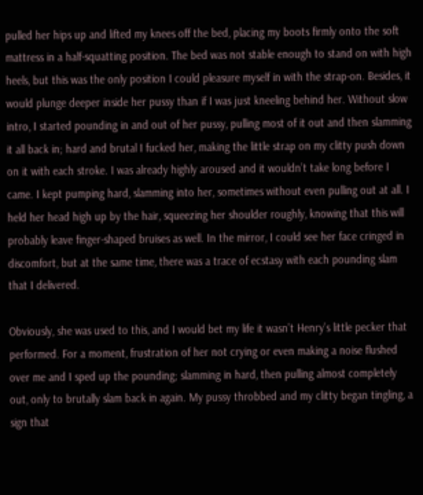pulled her hips up and lifted my knees off the bed, placing my boots firmly onto the soft mattress in a half-squatting position. The bed was not stable enough to stand on with high heels, but this was the only position I could pleasure myself in with the strap-on. Besides, it would plunge deeper inside her pussy than if I was just kneeling behind her. Without slow intro, I started pounding in and out of her pussy, pulling most of it out and then slamming it all back in; hard and brutal I fucked her, making the little strap on my clitty push down on it with each stroke. I was already highly aroused and it wouldn’t take long before I came. I kept pumping hard, slamming into her, sometimes without even pulling out at all. I held her head high up by the hair, squeezing her shoulder roughly, knowing that this will probably leave finger-shaped bruises as well. In the mirror, I could see her face cringed in discomfort, but at the same time, there was a trace of ecstasy with each pounding slam that I delivered.

Obviously, she was used to this, and I would bet my life it wasn’t Henry’s little pecker that performed. For a moment, frustration of her not crying or even making a noise flushed over me and I sped up the pounding; slamming in hard, then pulling almost completely out, only to brutally slam back in again. My pussy throbbed and my clitty began tingling, a sign that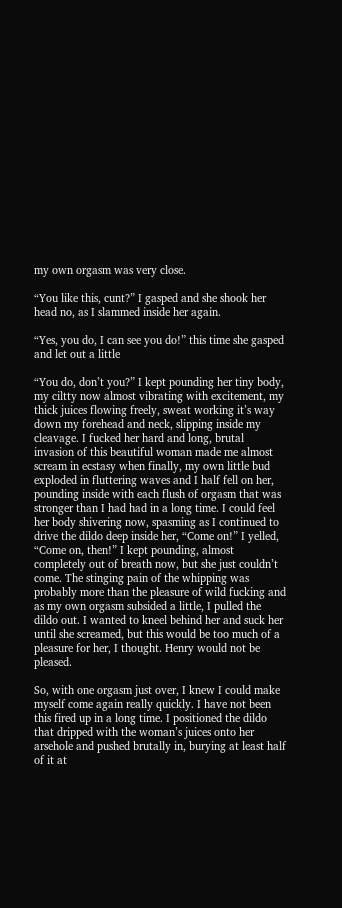my own orgasm was very close.

“You like this, cunt?” I gasped and she shook her head no, as I slammed inside her again.

“Yes, you do, I can see you do!” this time she gasped and let out a little

“You do, don’t you?” I kept pounding her tiny body, my ciltty now almost vibrating with excitement, my thick juices flowing freely, sweat working it’s way down my forehead and neck, slipping inside my cleavage. I fucked her hard and long, brutal invasion of this beautiful woman made me almost scream in ecstasy when finally, my own little bud exploded in fluttering waves and I half fell on her, pounding inside with each flush of orgasm that was stronger than I had had in a long time. I could feel her body shivering now, spasming as I continued to drive the dildo deep inside her, “Come on!” I yelled, “Come on, then!” I kept pounding, almost completely out of breath now, but she just couldn’t come. The stinging pain of the whipping was probably more than the pleasure of wild fucking and as my own orgasm subsided a little, I pulled the dildo out. I wanted to kneel behind her and suck her until she screamed, but this would be too much of a pleasure for her, I thought. Henry would not be pleased.

So, with one orgasm just over, I knew I could make myself come again really quickly. I have not been this fired up in a long time. I positioned the dildo that dripped with the woman’s juices onto her arsehole and pushed brutally in, burying at least half of it at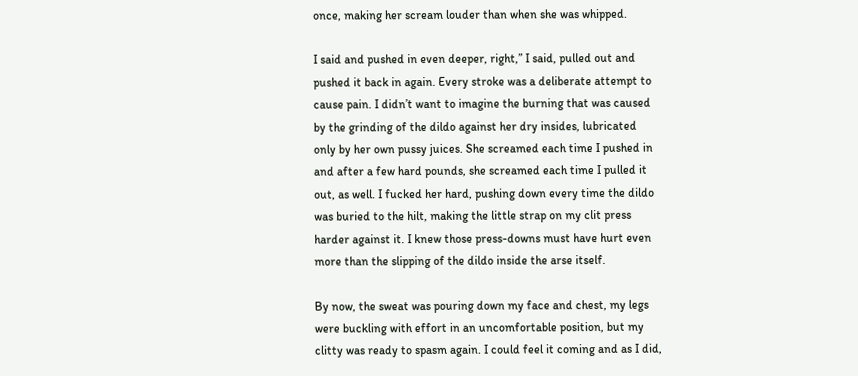once, making her scream louder than when she was whipped.

I said and pushed in even deeper, right,” I said, pulled out and pushed it back in again. Every stroke was a deliberate attempt to cause pain. I didn’t want to imagine the burning that was caused by the grinding of the dildo against her dry insides, lubricated only by her own pussy juices. She screamed each time I pushed in and after a few hard pounds, she screamed each time I pulled it out, as well. I fucked her hard, pushing down every time the dildo was buried to the hilt, making the little strap on my clit press harder against it. I knew those press-downs must have hurt even more than the slipping of the dildo inside the arse itself.

By now, the sweat was pouring down my face and chest, my legs were buckling with effort in an uncomfortable position, but my clitty was ready to spasm again. I could feel it coming and as I did,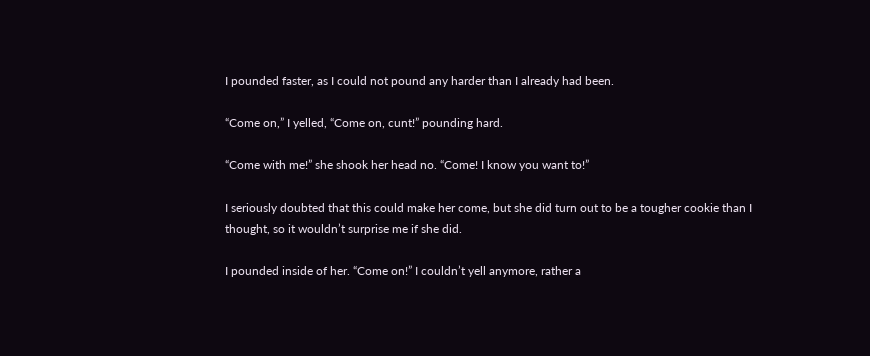I pounded faster, as I could not pound any harder than I already had been.

“Come on,” I yelled, “Come on, cunt!” pounding hard.

“Come with me!” she shook her head no. “Come! I know you want to!”

I seriously doubted that this could make her come, but she did turn out to be a tougher cookie than I thought, so it wouldn’t surprise me if she did.

I pounded inside of her. “Come on!” I couldn’t yell anymore, rather a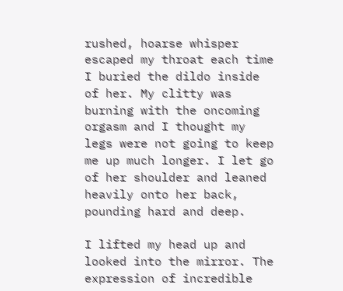rushed, hoarse whisper escaped my throat each time I buried the dildo inside of her. My clitty was burning with the oncoming orgasm and I thought my legs were not going to keep me up much longer. I let go of her shoulder and leaned heavily onto her back, pounding hard and deep.

I lifted my head up and looked into the mirror. The expression of incredible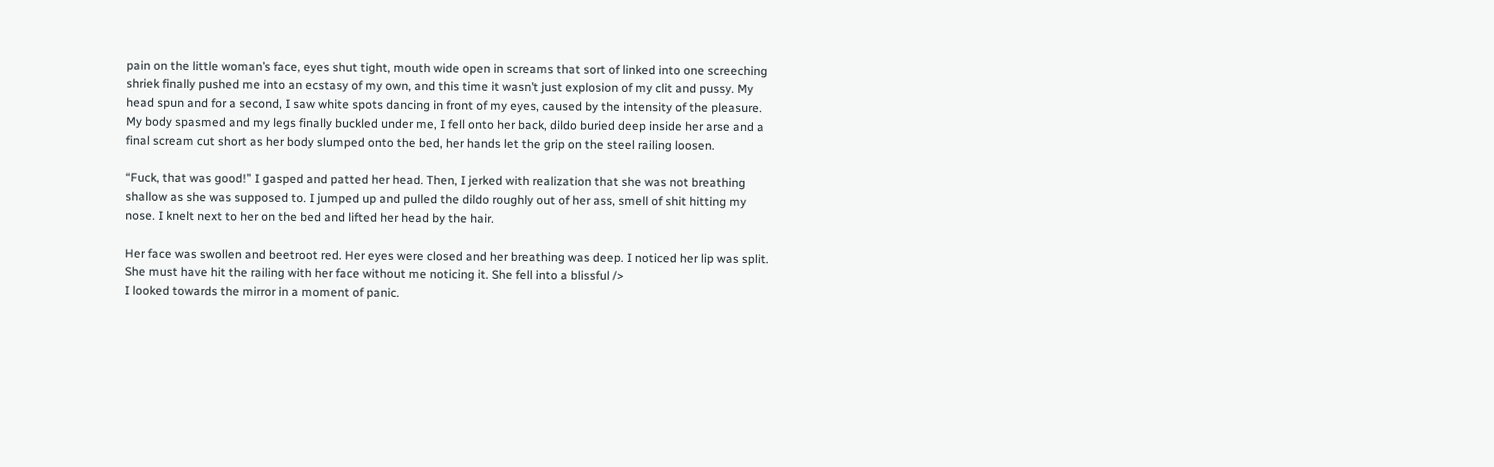pain on the little woman’s face, eyes shut tight, mouth wide open in screams that sort of linked into one screeching shriek finally pushed me into an ecstasy of my own, and this time it wasn’t just explosion of my clit and pussy. My head spun and for a second, I saw white spots dancing in front of my eyes, caused by the intensity of the pleasure. My body spasmed and my legs finally buckled under me, I fell onto her back, dildo buried deep inside her arse and a final scream cut short as her body slumped onto the bed, her hands let the grip on the steel railing loosen.

“Fuck, that was good!” I gasped and patted her head. Then, I jerked with realization that she was not breathing shallow as she was supposed to. I jumped up and pulled the dildo roughly out of her ass, smell of shit hitting my nose. I knelt next to her on the bed and lifted her head by the hair.

Her face was swollen and beetroot red. Her eyes were closed and her breathing was deep. I noticed her lip was split. She must have hit the railing with her face without me noticing it. She fell into a blissful />
I looked towards the mirror in a moment of panic.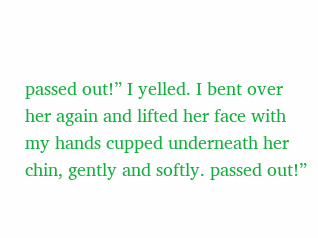passed out!” I yelled. I bent over her again and lifted her face with my hands cupped underneath her chin, gently and softly. passed out!”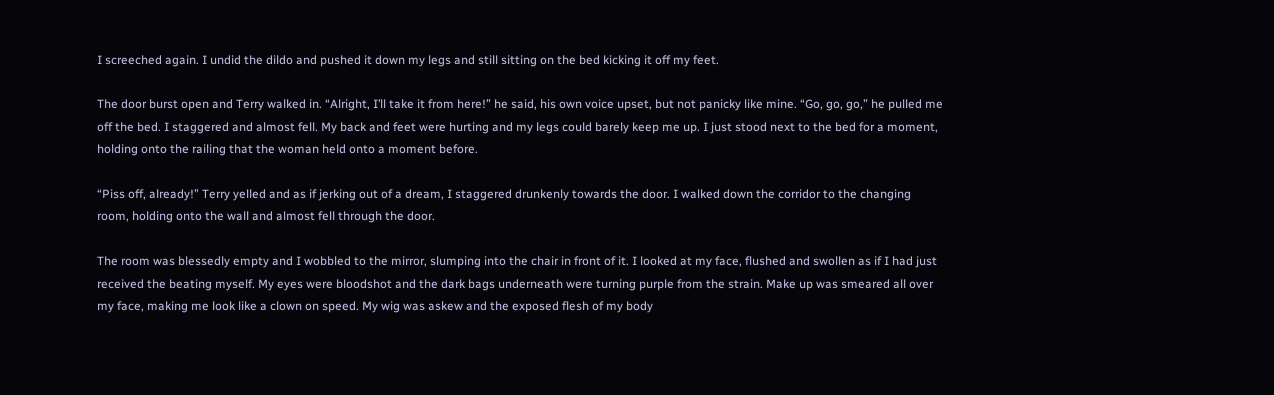I screeched again. I undid the dildo and pushed it down my legs and still sitting on the bed kicking it off my feet.

The door burst open and Terry walked in. “Alright, I’ll take it from here!” he said, his own voice upset, but not panicky like mine. “Go, go, go,” he pulled me off the bed. I staggered and almost fell. My back and feet were hurting and my legs could barely keep me up. I just stood next to the bed for a moment, holding onto the railing that the woman held onto a moment before.

“Piss off, already!” Terry yelled and as if jerking out of a dream, I staggered drunkenly towards the door. I walked down the corridor to the changing room, holding onto the wall and almost fell through the door.

The room was blessedly empty and I wobbled to the mirror, slumping into the chair in front of it. I looked at my face, flushed and swollen as if I had just received the beating myself. My eyes were bloodshot and the dark bags underneath were turning purple from the strain. Make up was smeared all over my face, making me look like a clown on speed. My wig was askew and the exposed flesh of my body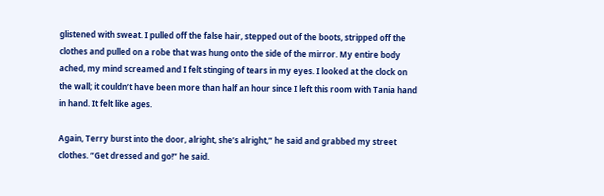glistened with sweat. I pulled off the false hair, stepped out of the boots, stripped off the clothes and pulled on a robe that was hung onto the side of the mirror. My entire body ached, my mind screamed and I felt stinging of tears in my eyes. I looked at the clock on the wall; it couldn’t have been more than half an hour since I left this room with Tania hand in hand. It felt like ages.

Again, Terry burst into the door, alright, she’s alright,” he said and grabbed my street clothes. “Get dressed and go!” he said.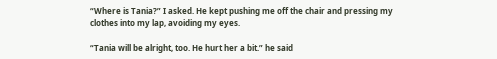“Where is Tania?” I asked. He kept pushing me off the chair and pressing my clothes into my lap, avoiding my eyes.

“Tania will be alright, too. He hurt her a bit.” he said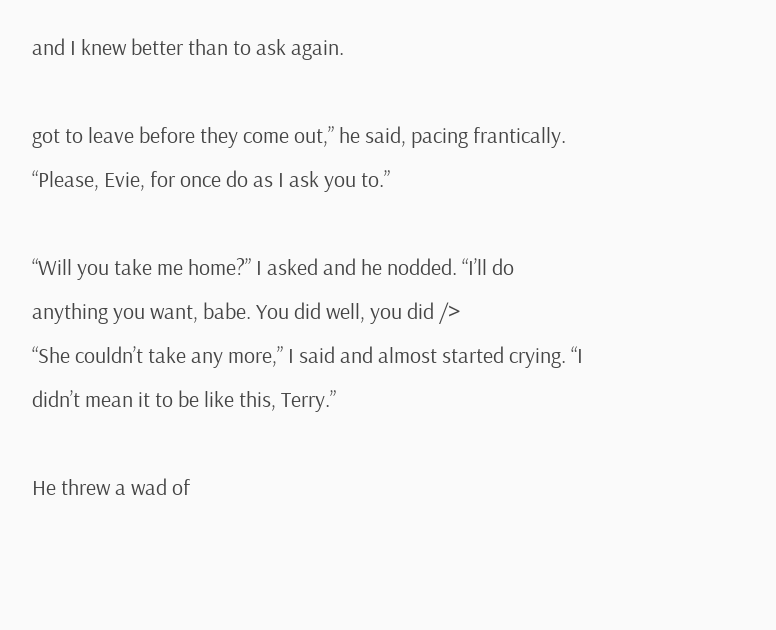and I knew better than to ask again.

got to leave before they come out,” he said, pacing frantically. “Please, Evie, for once do as I ask you to.”

“Will you take me home?” I asked and he nodded. “I’ll do anything you want, babe. You did well, you did />
“She couldn’t take any more,” I said and almost started crying. “I didn’t mean it to be like this, Terry.”

He threw a wad of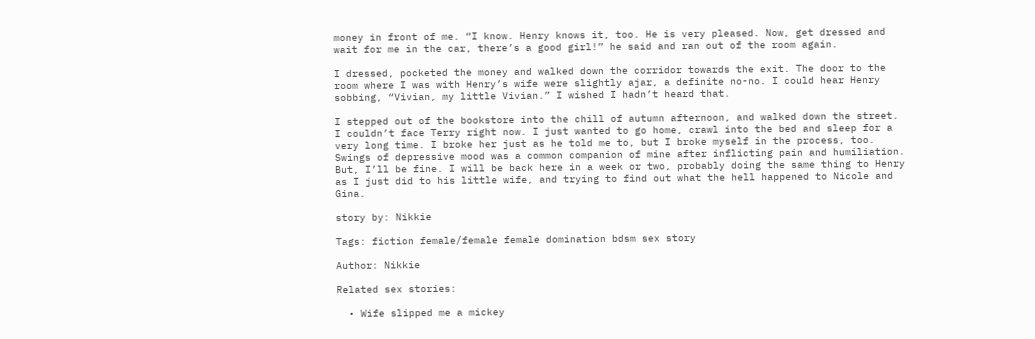money in front of me. “I know. Henry knows it, too. He is very pleased. Now, get dressed and wait for me in the car, there’s a good girl!” he said and ran out of the room again.

I dressed, pocketed the money and walked down the corridor towards the exit. The door to the room where I was with Henry’s wife were slightly ajar, a definite no-no. I could hear Henry sobbing, “Vivian, my little Vivian.” I wished I hadn’t heard that.

I stepped out of the bookstore into the chill of autumn afternoon, and walked down the street. I couldn’t face Terry right now. I just wanted to go home, crawl into the bed and sleep for a very long time. I broke her just as he told me to, but I broke myself in the process, too. Swings of depressive mood was a common companion of mine after inflicting pain and humiliation. But, I’ll be fine. I will be back here in a week or two, probably doing the same thing to Henry as I just did to his little wife, and trying to find out what the hell happened to Nicole and Gina.

story by: Nikkie

Tags: fiction female/female female domination bdsm sex story

Author: Nikkie

Related sex stories:

  • Wife slipped me a mickey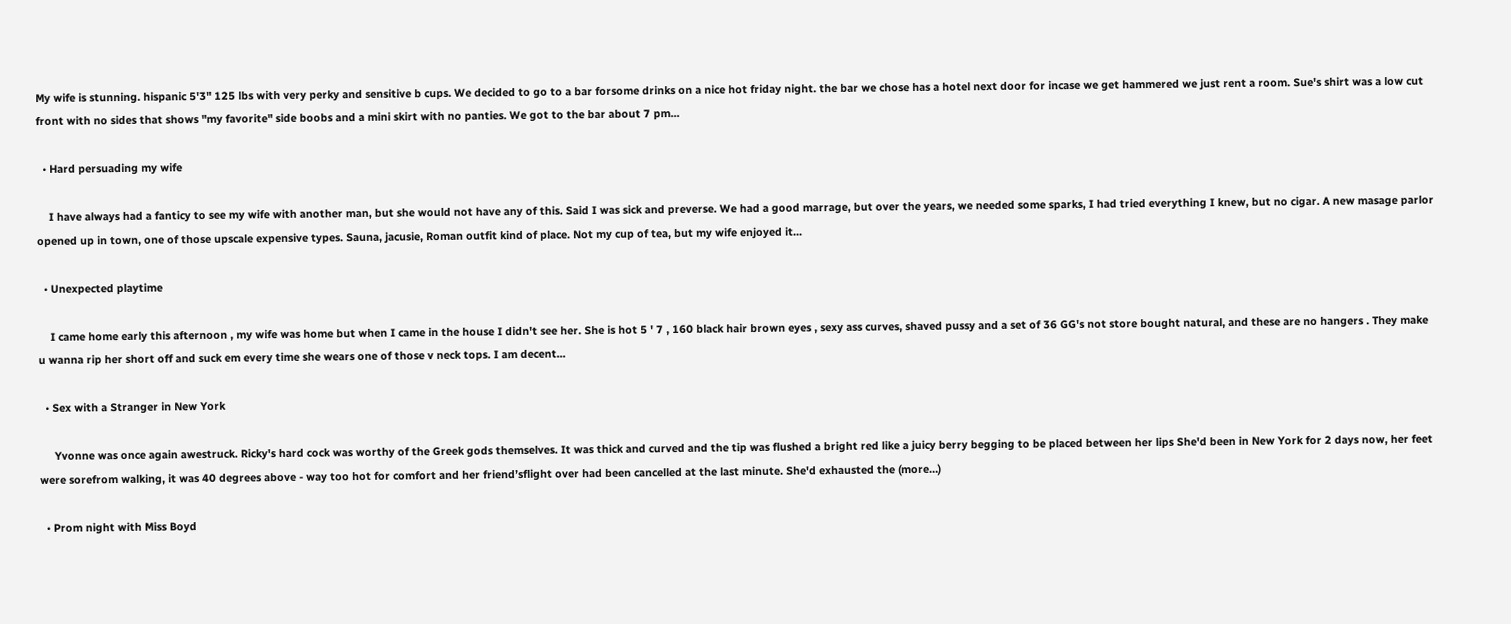My wife is stunning. hispanic 5'3" 125 lbs with very perky and sensitive b cups. We decided to go to a bar forsome drinks on a nice hot friday night. the bar we chose has a hotel next door for incase we get hammered we just rent a room. Sue's shirt was a low cut front with no sides that shows "my favorite" side boobs and a mini skirt with no panties. We got to the bar about 7 pm...

  • Hard persuading my wife

    I have always had a fanticy to see my wife with another man, but she would not have any of this. Said I was sick and preverse. We had a good marrage, but over the years, we needed some sparks, I had tried everything I knew, but no cigar. A new masage parlor opened up in town, one of those upscale expensive types. Sauna, jacusie, Roman outfit kind of place. Not my cup of tea, but my wife enjoyed it...

  • Unexpected playtime

    I came home early this afternoon , my wife was home but when I came in the house I didn't see her. She is hot 5 ' 7 , 160 black hair brown eyes , sexy ass curves, shaved pussy and a set of 36 GG's not store bought natural, and these are no hangers . They make u wanna rip her short off and suck em every time she wears one of those v neck tops. I am decent...

  • Sex with a Stranger in New York

     Yvonne was once again awestruck. Ricky's hard cock was worthy of the Greek gods themselves. It was thick and curved and the tip was flushed a bright red like a juicy berry begging to be placed between her lips She'd been in New York for 2 days now, her feet were sorefrom walking, it was 40 degrees above - way too hot for comfort and her friend’sflight over had been cancelled at the last minute. She'd exhausted the (more…)

  • Prom night with Miss Boyd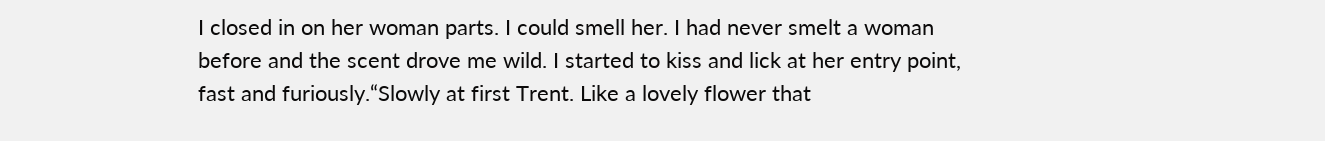I closed in on her woman parts. I could smell her. I had never smelt a woman before and the scent drove me wild. I started to kiss and lick at her entry point, fast and furiously.“Slowly at first Trent. Like a lovely flower that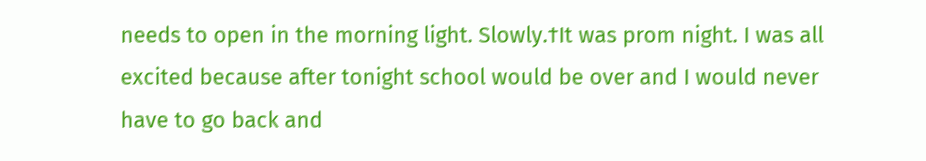needs to open in the morning light. Slowly.†It was prom night. I was all excited because after tonight school would be over and I would never have to go back and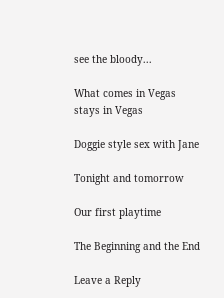see the bloody...

What comes in Vegas stays in Vegas

Doggie style sex with Jane

Tonight and tomorrow

Our first playtime

The Beginning and the End

Leave a Reply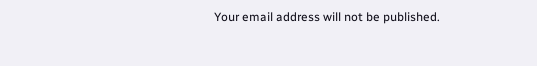Your email address will not be published.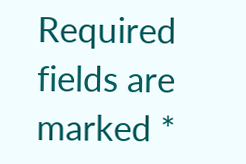Required fields are marked *